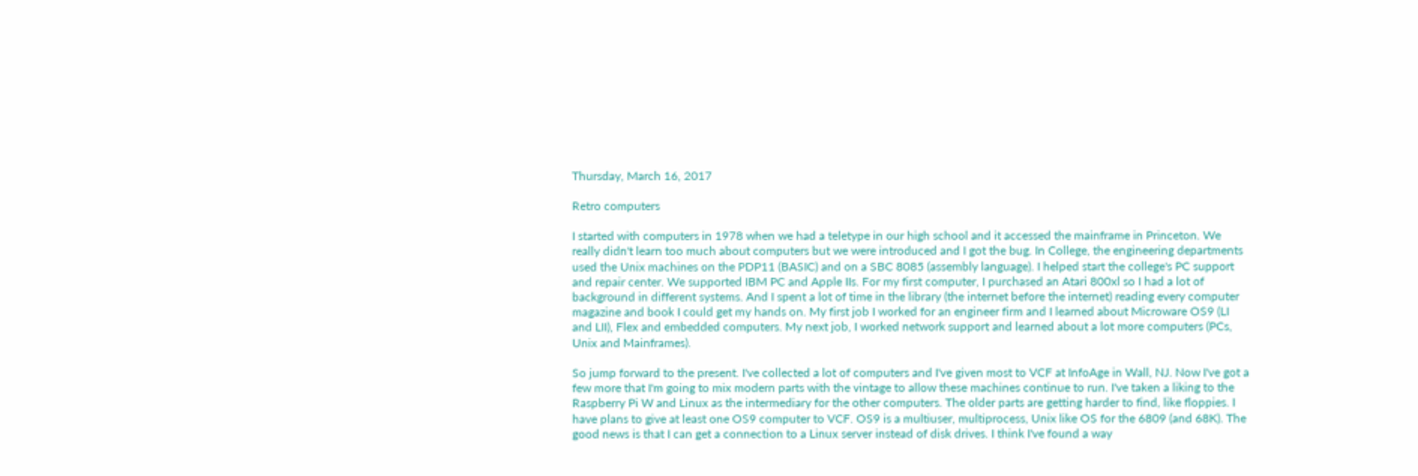Thursday, March 16, 2017

Retro computers

I started with computers in 1978 when we had a teletype in our high school and it accessed the mainframe in Princeton. We really didn't learn too much about computers but we were introduced and I got the bug. In College, the engineering departments used the Unix machines on the PDP11 (BASIC) and on a SBC 8085 (assembly language). I helped start the college's PC support and repair center. We supported IBM PC and Apple IIs. For my first computer, I purchased an Atari 800xl so I had a lot of background in different systems. And I spent a lot of time in the library (the internet before the internet) reading every computer magazine and book I could get my hands on. My first job I worked for an engineer firm and I learned about Microware OS9 (LI and LII), Flex and embedded computers. My next job, I worked network support and learned about a lot more computers (PCs, Unix and Mainframes).

So jump forward to the present. I've collected a lot of computers and I've given most to VCF at InfoAge in Wall, NJ. Now I've got a few more that I'm going to mix modern parts with the vintage to allow these machines continue to run. I've taken a liking to the Raspberry Pi W and Linux as the intermediary for the other computers. The older parts are getting harder to find, like floppies. I have plans to give at least one OS9 computer to VCF. OS9 is a multiuser, multiprocess, Unix like OS for the 6809 (and 68K). The good news is that I can get a connection to a Linux server instead of disk drives. I think I've found a way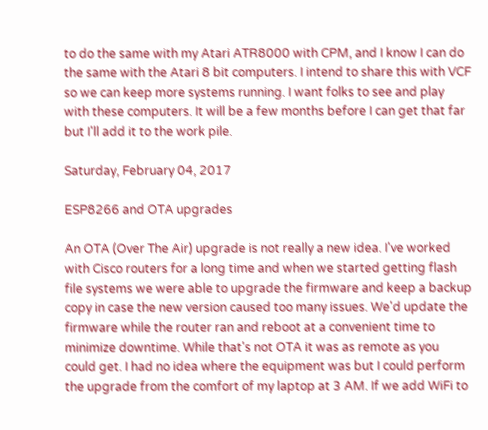to do the same with my Atari ATR8000 with CPM, and I know I can do the same with the Atari 8 bit computers. I intend to share this with VCF so we can keep more systems running. I want folks to see and play with these computers. It will be a few months before I can get that far but I'll add it to the work pile.

Saturday, February 04, 2017

ESP8266 and OTA upgrades

An OTA (Over The Air) upgrade is not really a new idea. I've worked with Cisco routers for a long time and when we started getting flash file systems we were able to upgrade the firmware and keep a backup copy in case the new version caused too many issues. We'd update the firmware while the router ran and reboot at a convenient time to minimize downtime. While that's not OTA it was as remote as you could get. I had no idea where the equipment was but I could perform the upgrade from the comfort of my laptop at 3 AM. If we add WiFi to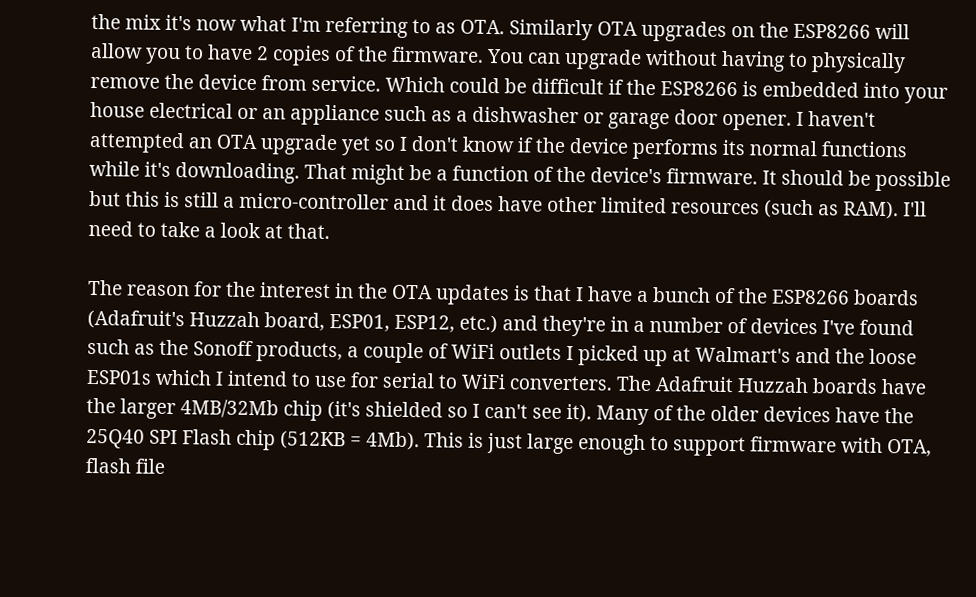the mix it's now what I'm referring to as OTA. Similarly OTA upgrades on the ESP8266 will allow you to have 2 copies of the firmware. You can upgrade without having to physically remove the device from service. Which could be difficult if the ESP8266 is embedded into your house electrical or an appliance such as a dishwasher or garage door opener. I haven't attempted an OTA upgrade yet so I don't know if the device performs its normal functions while it's downloading. That might be a function of the device's firmware. It should be possible but this is still a micro-controller and it does have other limited resources (such as RAM). I'll need to take a look at that.

The reason for the interest in the OTA updates is that I have a bunch of the ESP8266 boards (Adafruit's Huzzah board, ESP01, ESP12, etc.) and they're in a number of devices I've found such as the Sonoff products, a couple of WiFi outlets I picked up at Walmart's and the loose ESP01s which I intend to use for serial to WiFi converters. The Adafruit Huzzah boards have the larger 4MB/32Mb chip (it's shielded so I can't see it). Many of the older devices have the 25Q40 SPI Flash chip (512KB = 4Mb). This is just large enough to support firmware with OTA, flash file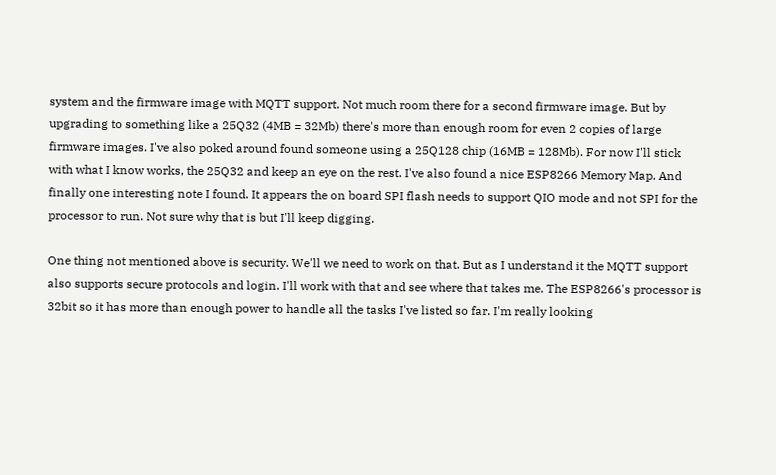system and the firmware image with MQTT support. Not much room there for a second firmware image. But by upgrading to something like a 25Q32 (4MB = 32Mb) there's more than enough room for even 2 copies of large firmware images. I've also poked around found someone using a 25Q128 chip (16MB = 128Mb). For now I'll stick with what I know works, the 25Q32 and keep an eye on the rest. I've also found a nice ESP8266 Memory Map. And finally one interesting note I found. It appears the on board SPI flash needs to support QIO mode and not SPI for the processor to run. Not sure why that is but I'll keep digging.

One thing not mentioned above is security. We'll we need to work on that. But as I understand it the MQTT support also supports secure protocols and login. I'll work with that and see where that takes me. The ESP8266's processor is 32bit so it has more than enough power to handle all the tasks I've listed so far. I'm really looking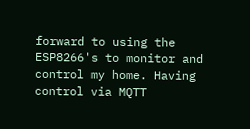forward to using the ESP8266's to monitor and control my home. Having control via MQTT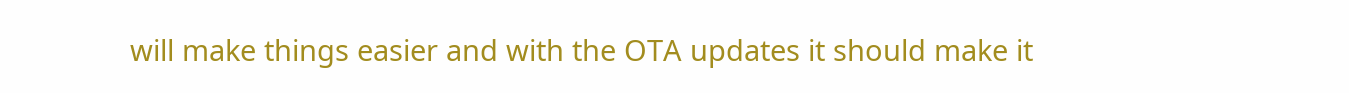will make things easier and with the OTA updates it should make it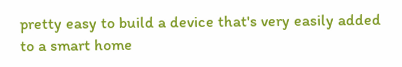pretty easy to build a device that's very easily added to a smart home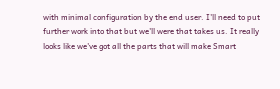with minimal configuration by the end user. I'll need to put further work into that but we'll were that takes us. It really looks like we've got all the parts that will make Smart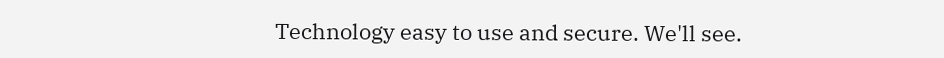Technology easy to use and secure. We'll see.